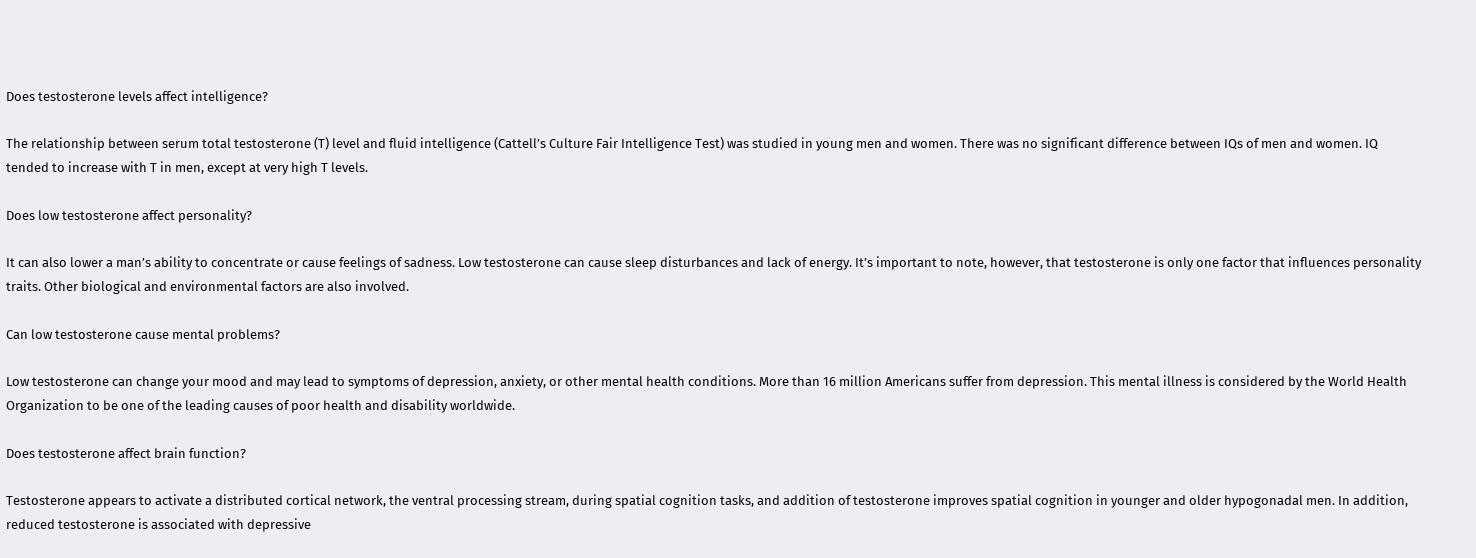Does testosterone levels affect intelligence?

The relationship between serum total testosterone (T) level and fluid intelligence (Cattell’s Culture Fair Intelligence Test) was studied in young men and women. There was no significant difference between IQs of men and women. IQ tended to increase with T in men, except at very high T levels.

Does low testosterone affect personality?

It can also lower a man’s ability to concentrate or cause feelings of sadness. Low testosterone can cause sleep disturbances and lack of energy. It’s important to note, however, that testosterone is only one factor that influences personality traits. Other biological and environmental factors are also involved.

Can low testosterone cause mental problems?

Low testosterone can change your mood and may lead to symptoms of depression, anxiety, or other mental health conditions. More than 16 million Americans suffer from depression. This mental illness is considered by the World Health Organization to be one of the leading causes of poor health and disability worldwide.

Does testosterone affect brain function?

Testosterone appears to activate a distributed cortical network, the ventral processing stream, during spatial cognition tasks, and addition of testosterone improves spatial cognition in younger and older hypogonadal men. In addition, reduced testosterone is associated with depressive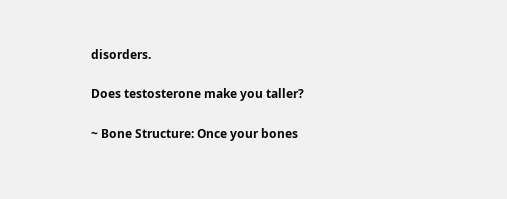disorders.

Does testosterone make you taller?

~ Bone Structure: Once your bones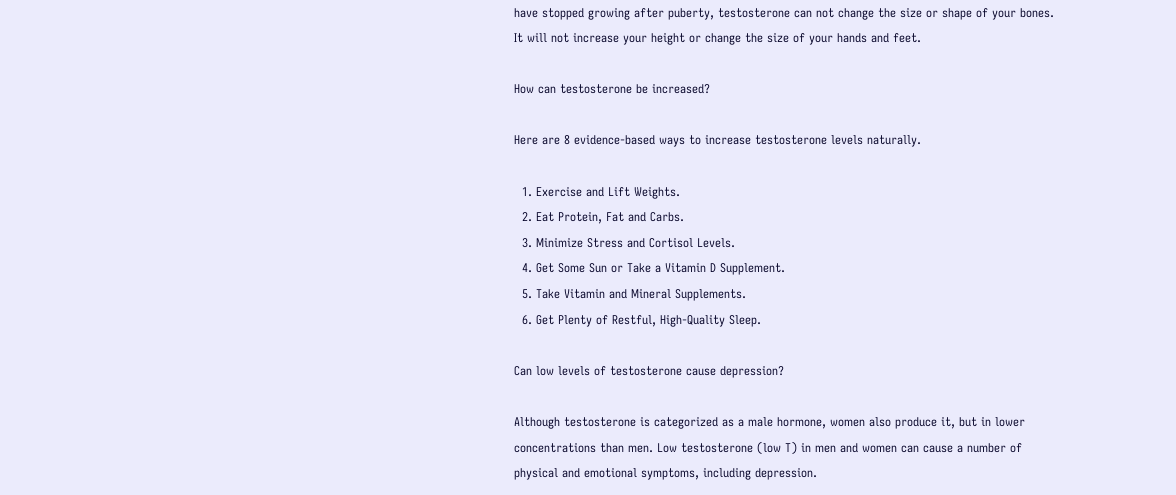have stopped growing after puberty, testosterone can not change the size or shape of your bones. It will not increase your height or change the size of your hands and feet.

How can testosterone be increased?

Here are 8 evidence-based ways to increase testosterone levels naturally.

  1. Exercise and Lift Weights.
  2. Eat Protein, Fat and Carbs.
  3. Minimize Stress and Cortisol Levels.
  4. Get Some Sun or Take a Vitamin D Supplement.
  5. Take Vitamin and Mineral Supplements.
  6. Get Plenty of Restful, High-Quality Sleep.

Can low levels of testosterone cause depression?

Although testosterone is categorized as a male hormone, women also produce it, but in lower concentrations than men. Low testosterone (low T) in men and women can cause a number of physical and emotional symptoms, including depression.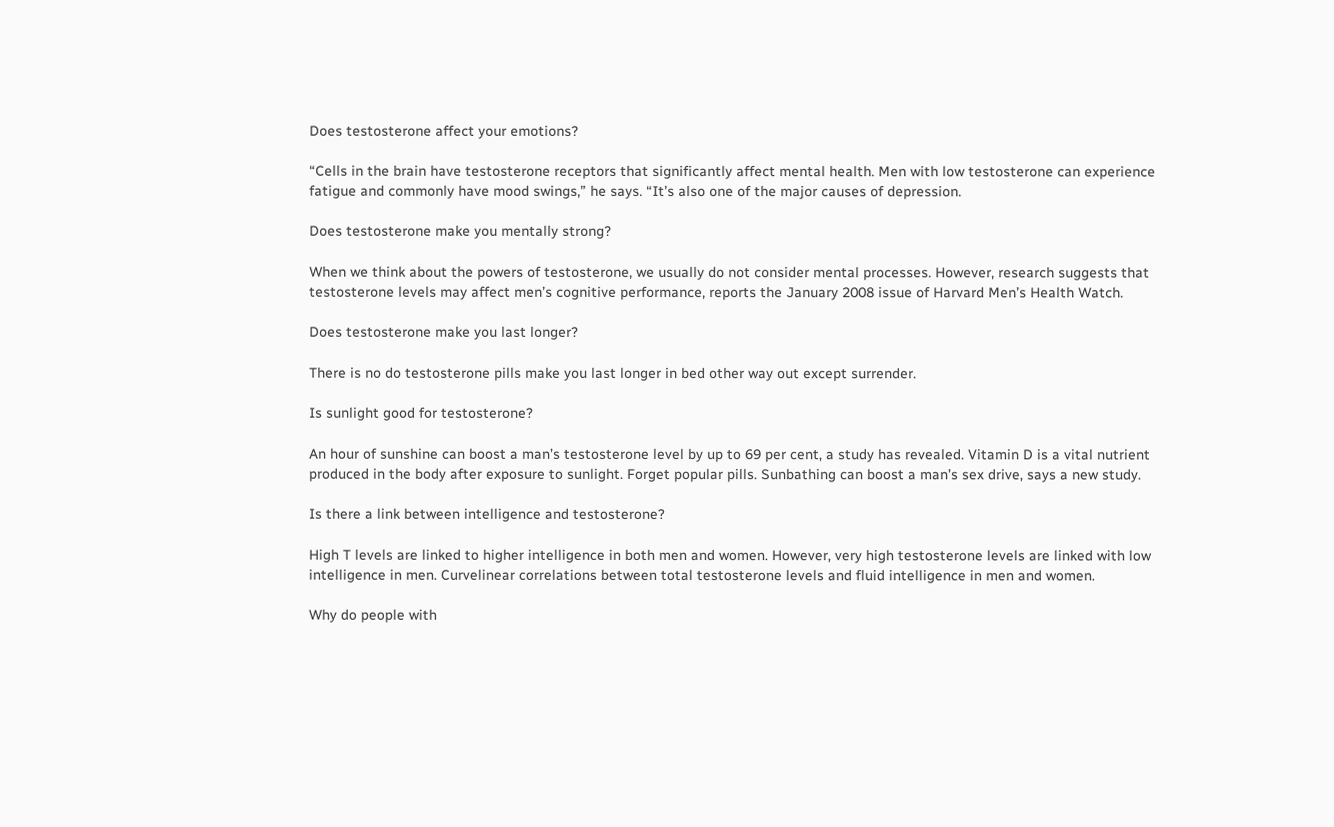Does testosterone affect your emotions?

“Cells in the brain have testosterone receptors that significantly affect mental health. Men with low testosterone can experience fatigue and commonly have mood swings,” he says. “It’s also one of the major causes of depression.

Does testosterone make you mentally strong?

When we think about the powers of testosterone, we usually do not consider mental processes. However, research suggests that testosterone levels may affect men’s cognitive performance, reports the January 2008 issue of Harvard Men’s Health Watch.

Does testosterone make you last longer?

There is no do testosterone pills make you last longer in bed other way out except surrender.

Is sunlight good for testosterone?

An hour of sunshine can boost a man’s testosterone level by up to 69 per cent, a study has revealed. Vitamin D is a vital nutrient produced in the body after exposure to sunlight. Forget popular pills. Sunbathing can boost a man’s sex drive, says a new study.

Is there a link between intelligence and testosterone?

High T levels are linked to higher intelligence in both men and women. However, very high testosterone levels are linked with low intelligence in men. Curvelinear correlations between total testosterone levels and fluid intelligence in men and women.

Why do people with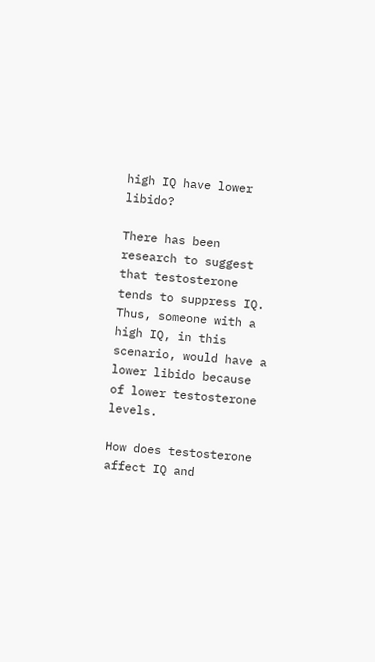high IQ have lower libido?

There has been research to suggest that testosterone tends to suppress IQ. Thus, someone with a high IQ, in this scenario, would have a lower libido because of lower testosterone levels.

How does testosterone affect IQ and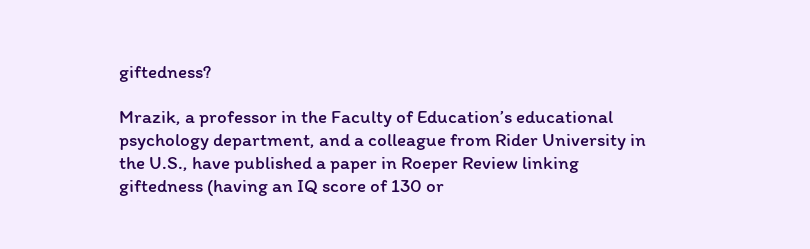giftedness?

Mrazik, a professor in the Faculty of Education’s educational psychology department, and a colleague from Rider University in the U.S., have published a paper in Roeper Review linking giftedness (having an IQ score of 130 or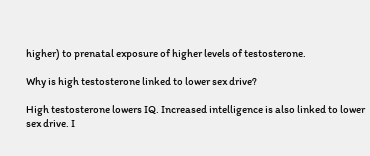higher) to prenatal exposure of higher levels of testosterone.

Why is high testosterone linked to lower sex drive?

High testosterone lowers IQ. Increased intelligence is also linked to lower sex drive. I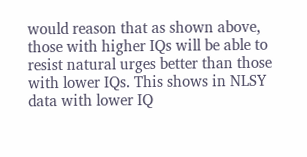would reason that as shown above, those with higher IQs will be able to resist natural urges better than those with lower IQs. This shows in NLSY data with lower IQ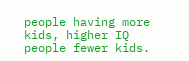people having more kids, higher IQ people fewer kids.